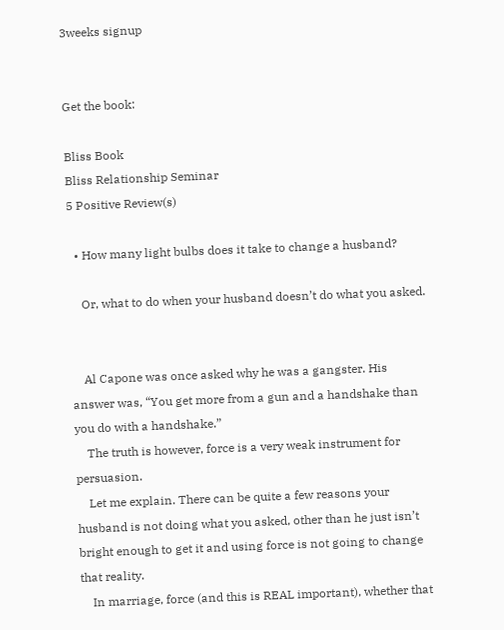3weeks signup


Get the book:

Bliss Book
Bliss Relationship Seminar
5 Positive Review(s)

  • How many light bulbs does it take to change a husband?

    Or, what to do when your husband doesn’t do what you asked.


    Al Capone was once asked why he was a gangster. His answer was, “You get more from a gun and a handshake than you do with a handshake.”
    The truth is however, force is a very weak instrument for persuasion.
    Let me explain. There can be quite a few reasons your husband is not doing what you asked, other than he just isn’t bright enough to get it and using force is not going to change that reality.
    In marriage, force (and this is REAL important), whether that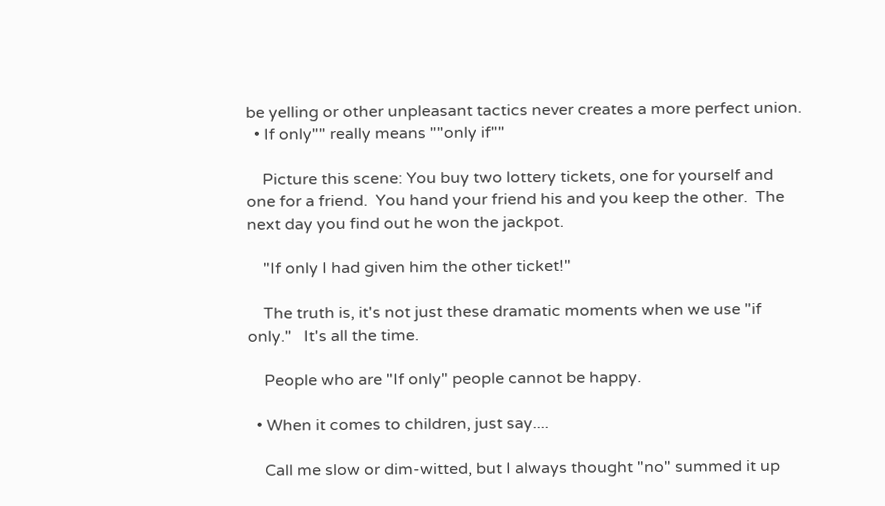be yelling or other unpleasant tactics never creates a more perfect union.
  • If only"" really means ""only if""

    Picture this scene: You buy two lottery tickets, one for yourself and one for a friend.  You hand your friend his and you keep the other.  The next day you find out he won the jackpot.

    "If only I had given him the other ticket!"

    The truth is, it's not just these dramatic moments when we use "if only."   It's all the time.

    People who are "If only" people cannot be happy.

  • When it comes to children, just say....

    Call me slow or dim-witted, but I always thought "no" summed it up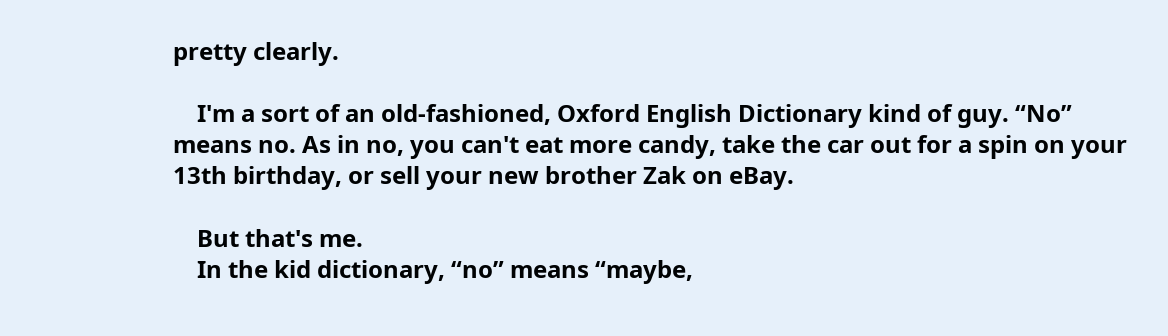pretty clearly.

    I'm a sort of an old-fashioned, Oxford English Dictionary kind of guy. “No” means no. As in no, you can't eat more candy, take the car out for a spin on your 13th birthday, or sell your new brother Zak on eBay.

    But that's me.
    In the kid dictionary, “no” means “maybe,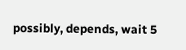possibly, depends, wait 5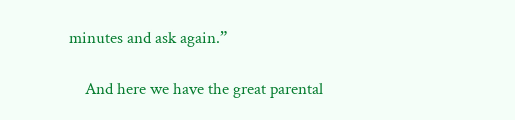minutes and ask again.”

    And here we have the great parental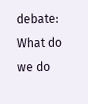debate: What do we do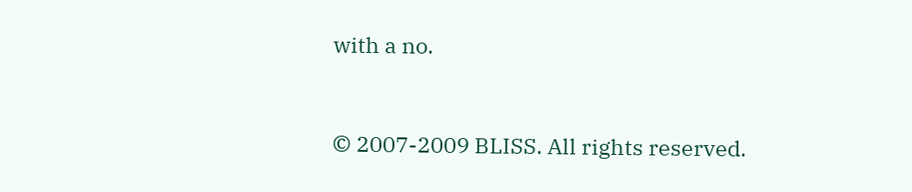with a no.


© 2007-2009 BLISS. All rights reserved.